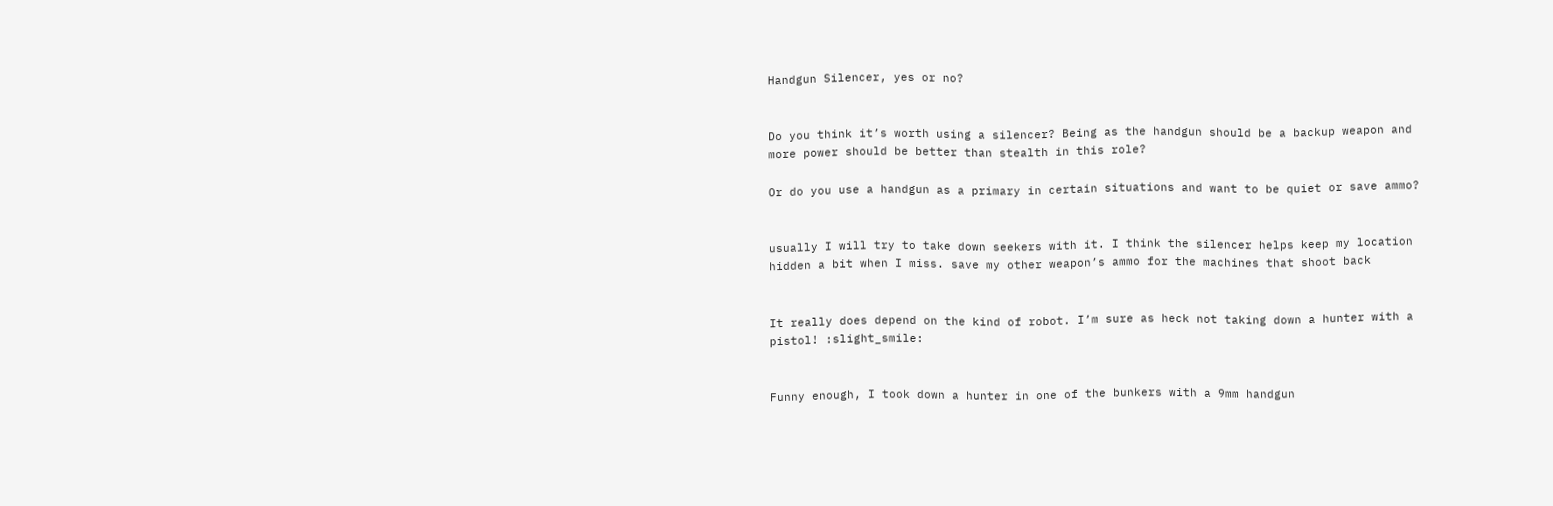Handgun Silencer, yes or no?


Do you think it’s worth using a silencer? Being as the handgun should be a backup weapon and more power should be better than stealth in this role?

Or do you use a handgun as a primary in certain situations and want to be quiet or save ammo?


usually I will try to take down seekers with it. I think the silencer helps keep my location hidden a bit when I miss. save my other weapon’s ammo for the machines that shoot back


It really does depend on the kind of robot. I’m sure as heck not taking down a hunter with a pistol! :slight_smile:


Funny enough, I took down a hunter in one of the bunkers with a 9mm handgun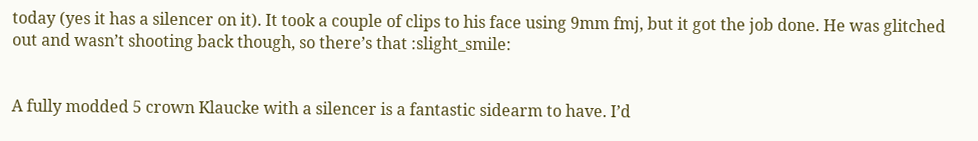today (yes it has a silencer on it). It took a couple of clips to his face using 9mm fmj, but it got the job done. He was glitched out and wasn’t shooting back though, so there’s that :slight_smile:


A fully modded 5 crown Klaucke with a silencer is a fantastic sidearm to have. I’d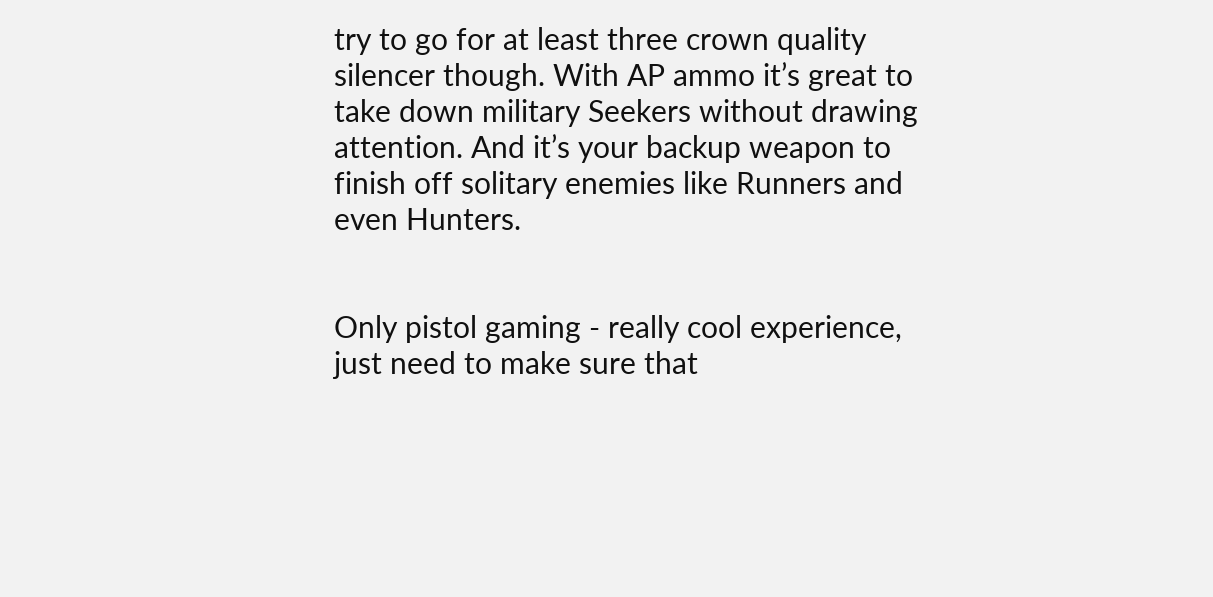try to go for at least three crown quality silencer though. With AP ammo it’s great to take down military Seekers without drawing attention. And it’s your backup weapon to finish off solitary enemies like Runners and even Hunters.


Only pistol gaming - really cool experience, just need to make sure that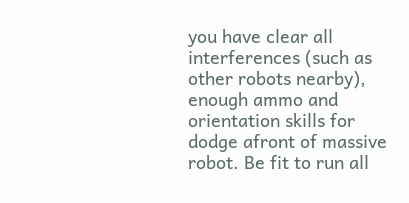you have clear all interferences (such as other robots nearby), enough ammo and orientation skills for dodge afront of massive robot. Be fit to run all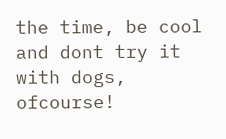the time, be cool and dont try it with dogs, ofcourse!